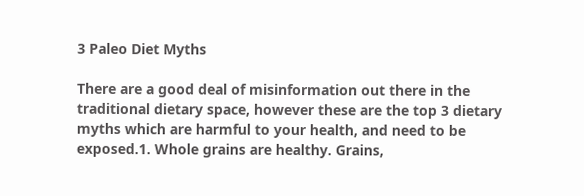3 Paleo Diet Myths

There are a good deal of misinformation out there in the traditional dietary space, however these are the top 3 dietary myths which are harmful to your health, and need to be exposed.1. Whole grains are healthy. Grains,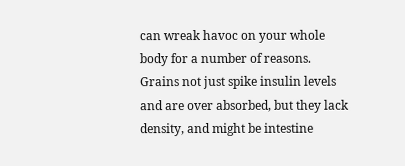can wreak havoc on your whole body for a number of reasons. Grains not just spike insulin levels and are over absorbed, but they lack density, and might be intestine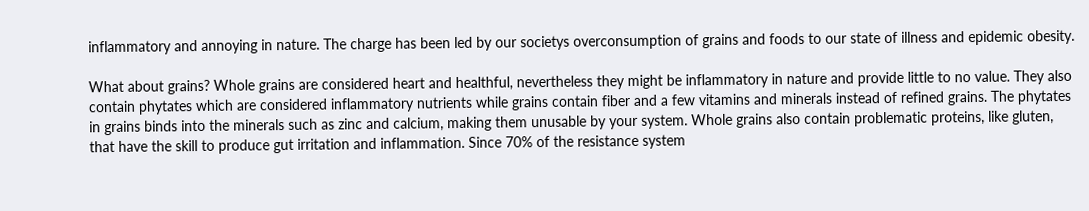inflammatory and annoying in nature. The charge has been led by our societys overconsumption of grains and foods to our state of illness and epidemic obesity.

What about grains? Whole grains are considered heart and healthful, nevertheless they might be inflammatory in nature and provide little to no value. They also contain phytates which are considered inflammatory nutrients while grains contain fiber and a few vitamins and minerals instead of refined grains. The phytates in grains binds into the minerals such as zinc and calcium, making them unusable by your system. Whole grains also contain problematic proteins, like gluten, that have the skill to produce gut irritation and inflammation. Since 70% of the resistance system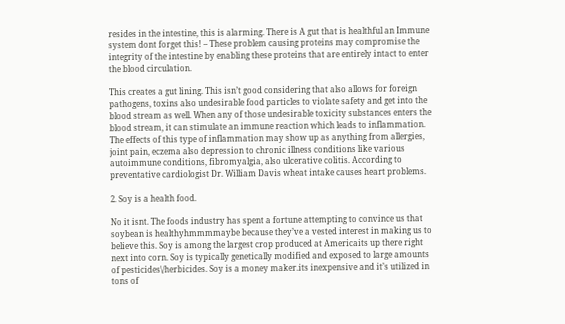resides in the intestine, this is alarming. There is A gut that is healthful an Immune system dont forget this! – These problem causing proteins may compromise the integrity of the intestine by enabling these proteins that are entirely intact to enter the blood circulation.

This creates a gut lining. This isn’t good considering that also allows for foreign pathogens, toxins also undesirable food particles to violate safety and get into the blood stream as well. When any of those undesirable toxicity substances enters the blood stream, it can stimulate an immune reaction which leads to inflammation. The effects of this type of inflammation may show up as anything from allergies, joint pain, eczema also depression to chronic illness conditions like various autoimmune conditions, fibromyalgia, also ulcerative colitis. According to preventative cardiologist Dr. William Davis wheat intake causes heart problems.

2. Soy is a health food.

No it isnt. The foods industry has spent a fortune attempting to convince us that soybean is healthyhmmmmaybe because they’ve a vested interest in making us to believe this. Soy is among the largest crop produced at Americaits up there right next into corn. Soy is typically genetically modified and exposed to large amounts of pesticides\/herbicides. Soy is a money maker.its inexpensive and it’s utilized in tons of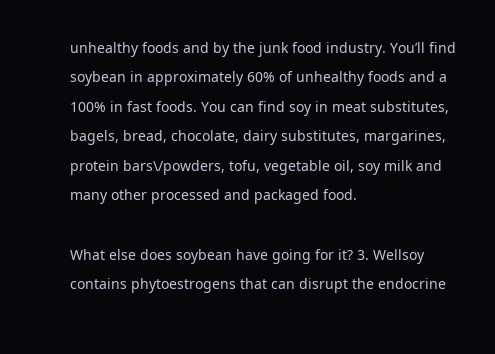unhealthy foods and by the junk food industry. You’ll find soybean in approximately 60% of unhealthy foods and a 100% in fast foods. You can find soy in meat substitutes, bagels, bread, chocolate, dairy substitutes, margarines, protein bars\/powders, tofu, vegetable oil, soy milk and many other processed and packaged food.

What else does soybean have going for it? 3. Wellsoy contains phytoestrogens that can disrupt the endocrine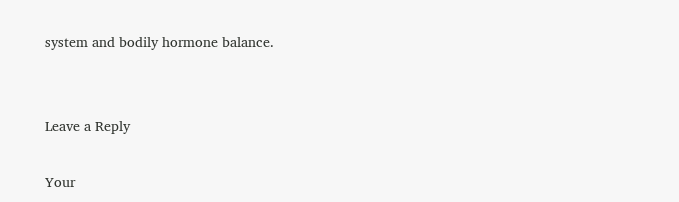system and bodily hormone balance.


Leave a Reply

Your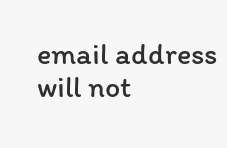email address will not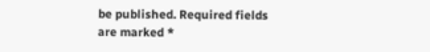be published. Required fields are marked *